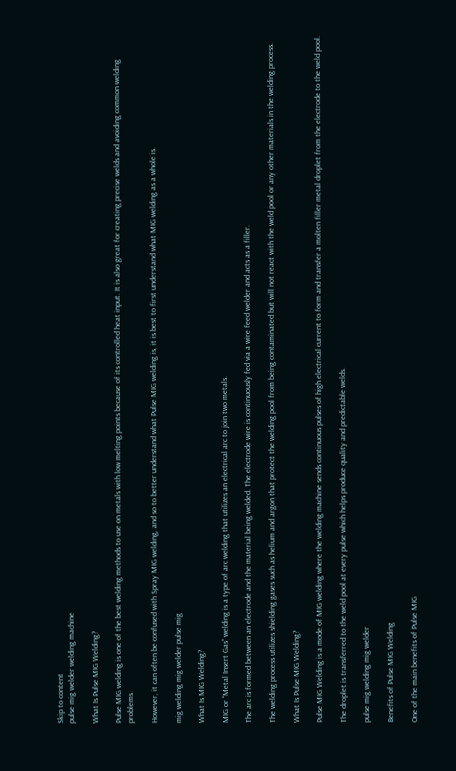Skip to content
pulse mig welder welding machine

What Is Pulse MIG Welding?

Pulse MIG welding is one of the best welding methods to use on metals with low melting points because of its controlled heat input. It is also great for creating precise welds and avoiding common welding problems.

However, it can often be confused with Spray MIG welding, and so to better understand what Pulse MIG welding is, it is best to first understand what MIG welding as a whole is.

mig welding mig welder pulse mig

What Is MIG Welding?

MIG or “Metal Insert Gas” welding is a type of arc welding that utilizes an electrical arc to join two metals.

The arc is formed between an electrode and the material being welded. The electrode wire is continuously fed via a wire feed welder and acts as a filler.

The welding process utilizes shielding gases such as helium and argon that protect the welding pool from being contaminated but will not react with the weld pool or any other materials in the welding process.

What Is Pulse MIG Welding?

Pulse MIG Welding is a mode of MIG welding where the welding machine sends continuous pulses of high electrical current to form and transfer a molten filler metal droplet from the electrode to the weld pool.

The droplet is transferred to the weld pool at every pulse which helps produce quality and predictable welds.

pulse mig welding mig welder

Benefits of Pulse MIG Welding

One of the main benefits of Pulse MIG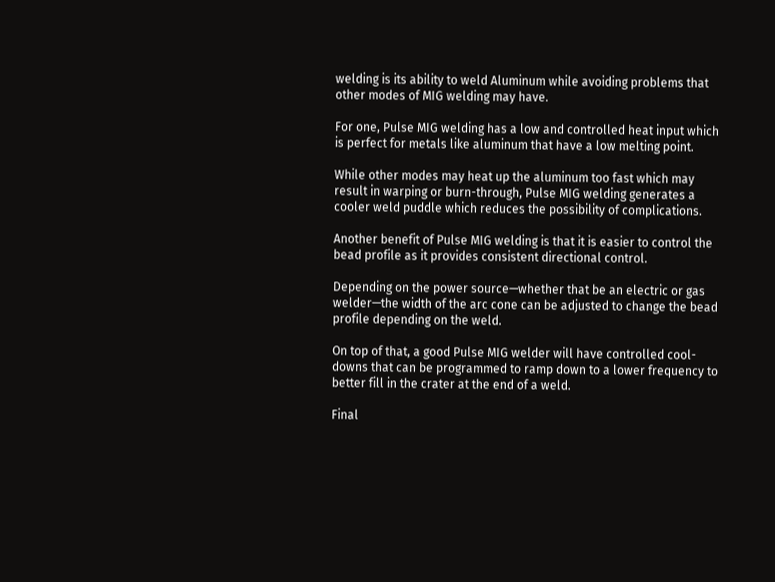welding is its ability to weld Aluminum while avoiding problems that other modes of MIG welding may have.

For one, Pulse MIG welding has a low and controlled heat input which is perfect for metals like aluminum that have a low melting point.

While other modes may heat up the aluminum too fast which may result in warping or burn-through, Pulse MIG welding generates a cooler weld puddle which reduces the possibility of complications.

Another benefit of Pulse MIG welding is that it is easier to control the bead profile as it provides consistent directional control.

Depending on the power source—whether that be an electric or gas welder—the width of the arc cone can be adjusted to change the bead profile depending on the weld.

On top of that, a good Pulse MIG welder will have controlled cool-downs that can be programmed to ramp down to a lower frequency to better fill in the crater at the end of a weld.

Final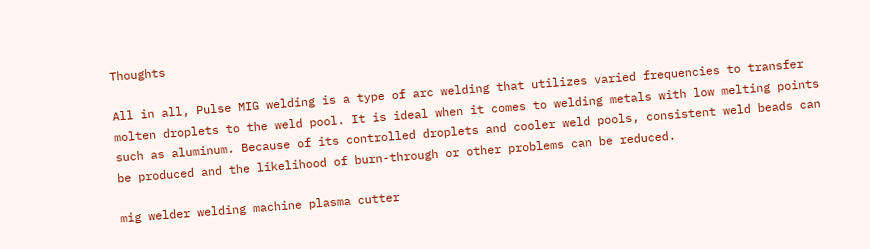Thoughts

All in all, Pulse MIG welding is a type of arc welding that utilizes varied frequencies to transfer molten droplets to the weld pool. It is ideal when it comes to welding metals with low melting points such as aluminum. Because of its controlled droplets and cooler weld pools, consistent weld beads can be produced and the likelihood of burn-through or other problems can be reduced.

mig welder welding machine plasma cutter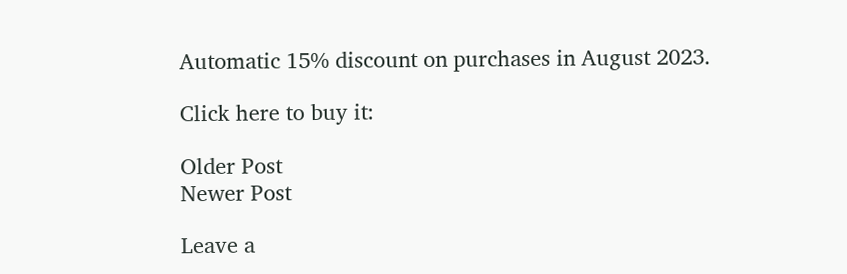Automatic 15% discount on purchases in August 2023.

Click here to buy it:

Older Post
Newer Post

Leave a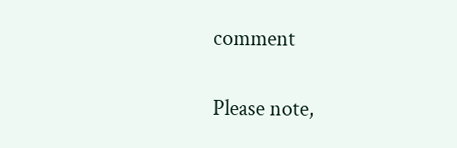comment

Please note,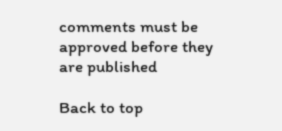comments must be approved before they are published

Back to top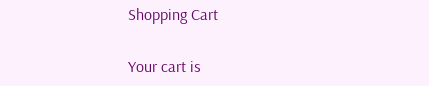Shopping Cart

Your cart is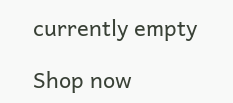currently empty

Shop now